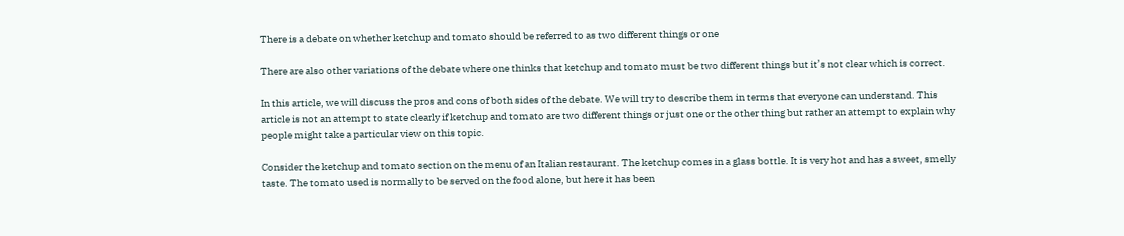There is a debate on whether ketchup and tomato should be referred to as two different things or one

There are also other variations of the debate where one thinks that ketchup and tomato must be two different things but it’s not clear which is correct.

In this article, we will discuss the pros and cons of both sides of the debate. We will try to describe them in terms that everyone can understand. This article is not an attempt to state clearly if ketchup and tomato are two different things or just one or the other thing but rather an attempt to explain why people might take a particular view on this topic.

Consider the ketchup and tomato section on the menu of an Italian restaurant. The ketchup comes in a glass bottle. It is very hot and has a sweet, smelly taste. The tomato used is normally to be served on the food alone, but here it has been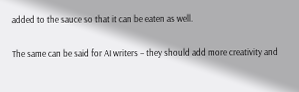added to the sauce so that it can be eaten as well.

The same can be said for AI writers – they should add more creativity and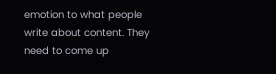emotion to what people write about content. They need to come up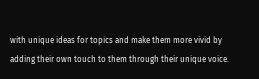with unique ideas for topics and make them more vivid by adding their own touch to them through their unique voice.